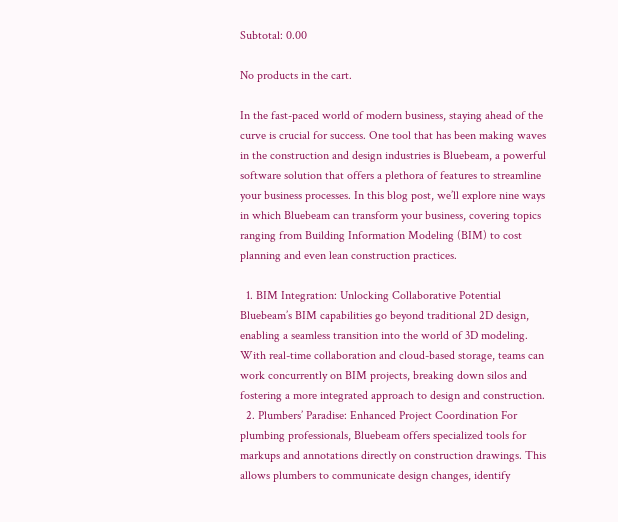Subtotal: 0.00

No products in the cart.

In the fast-paced world of modern business, staying ahead of the curve is crucial for success. One tool that has been making waves in the construction and design industries is Bluebeam, a powerful software solution that offers a plethora of features to streamline your business processes. In this blog post, we’ll explore nine ways in which Bluebeam can transform your business, covering topics ranging from Building Information Modeling (BIM) to cost planning and even lean construction practices.

  1. BIM Integration: Unlocking Collaborative Potential Bluebeam’s BIM capabilities go beyond traditional 2D design, enabling a seamless transition into the world of 3D modeling. With real-time collaboration and cloud-based storage, teams can work concurrently on BIM projects, breaking down silos and fostering a more integrated approach to design and construction.
  2. Plumbers’ Paradise: Enhanced Project Coordination For plumbing professionals, Bluebeam offers specialized tools for markups and annotations directly on construction drawings. This allows plumbers to communicate design changes, identify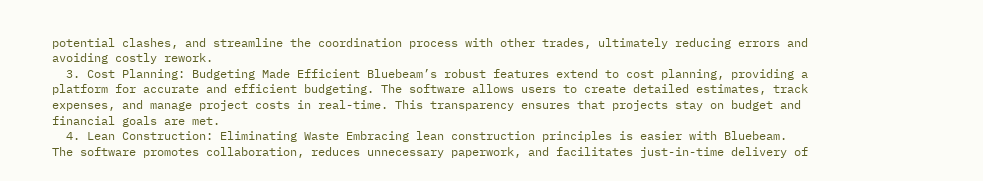potential clashes, and streamline the coordination process with other trades, ultimately reducing errors and avoiding costly rework.
  3. Cost Planning: Budgeting Made Efficient Bluebeam’s robust features extend to cost planning, providing a platform for accurate and efficient budgeting. The software allows users to create detailed estimates, track expenses, and manage project costs in real-time. This transparency ensures that projects stay on budget and financial goals are met.
  4. Lean Construction: Eliminating Waste Embracing lean construction principles is easier with Bluebeam. The software promotes collaboration, reduces unnecessary paperwork, and facilitates just-in-time delivery of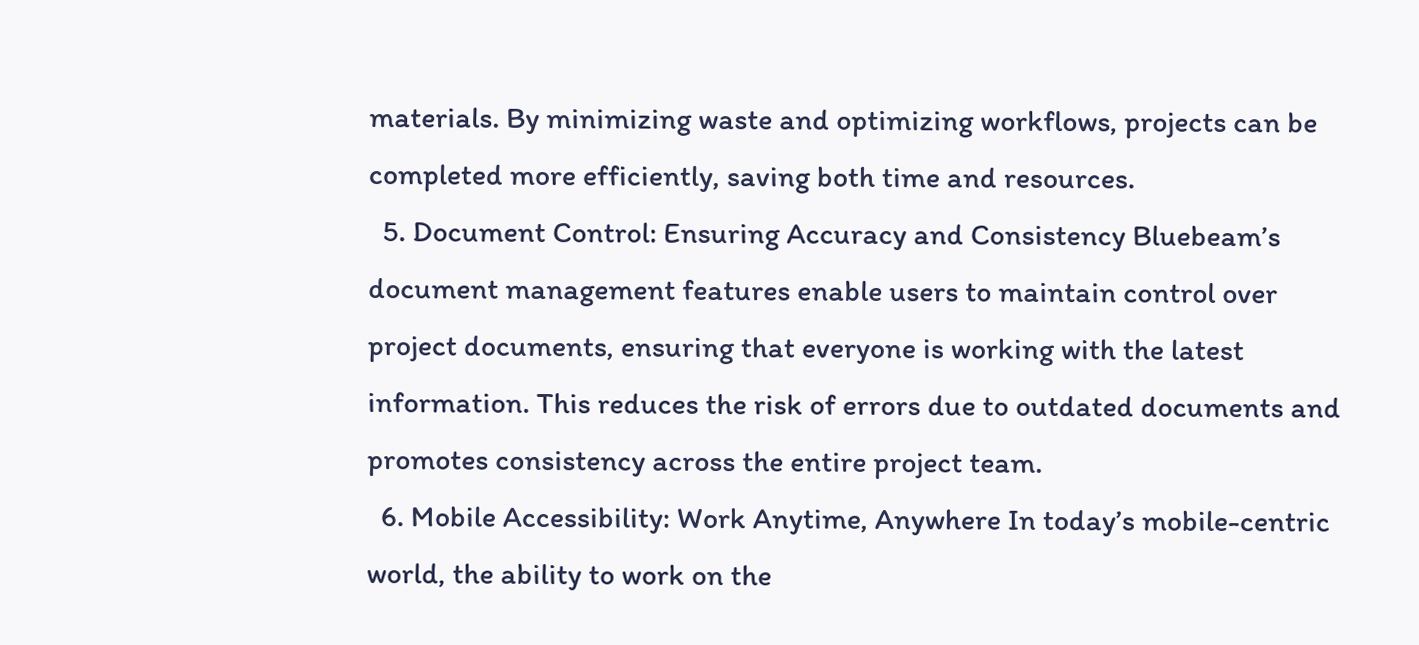materials. By minimizing waste and optimizing workflows, projects can be completed more efficiently, saving both time and resources.
  5. Document Control: Ensuring Accuracy and Consistency Bluebeam’s document management features enable users to maintain control over project documents, ensuring that everyone is working with the latest information. This reduces the risk of errors due to outdated documents and promotes consistency across the entire project team.
  6. Mobile Accessibility: Work Anytime, Anywhere In today’s mobile-centric world, the ability to work on the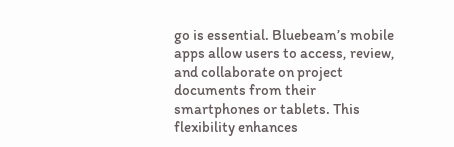go is essential. Bluebeam’s mobile apps allow users to access, review, and collaborate on project documents from their smartphones or tablets. This flexibility enhances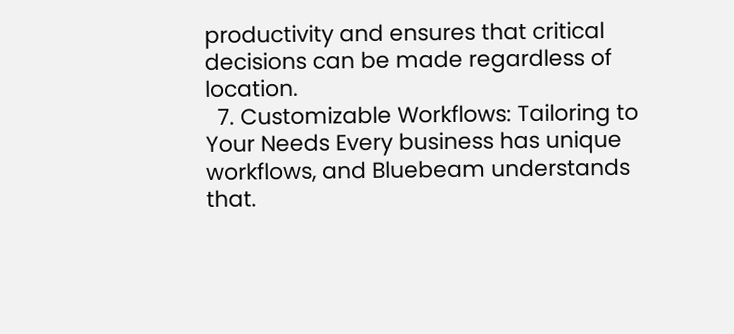productivity and ensures that critical decisions can be made regardless of location.
  7. Customizable Workflows: Tailoring to Your Needs Every business has unique workflows, and Bluebeam understands that.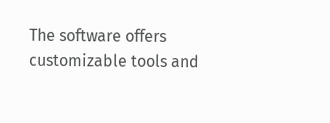The software offers customizable tools and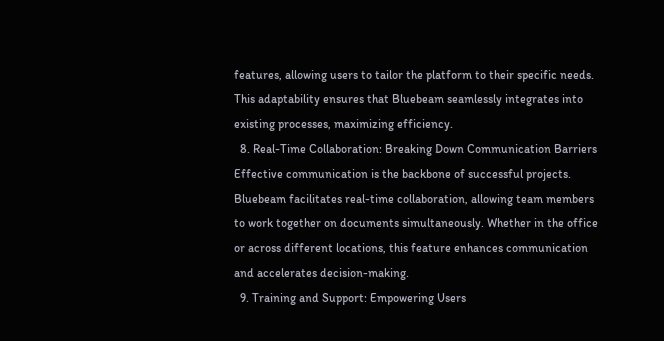features, allowing users to tailor the platform to their specific needs. This adaptability ensures that Bluebeam seamlessly integrates into existing processes, maximizing efficiency.
  8. Real-Time Collaboration: Breaking Down Communication Barriers Effective communication is the backbone of successful projects. Bluebeam facilitates real-time collaboration, allowing team members to work together on documents simultaneously. Whether in the office or across different locations, this feature enhances communication and accelerates decision-making.
  9. Training and Support: Empowering Users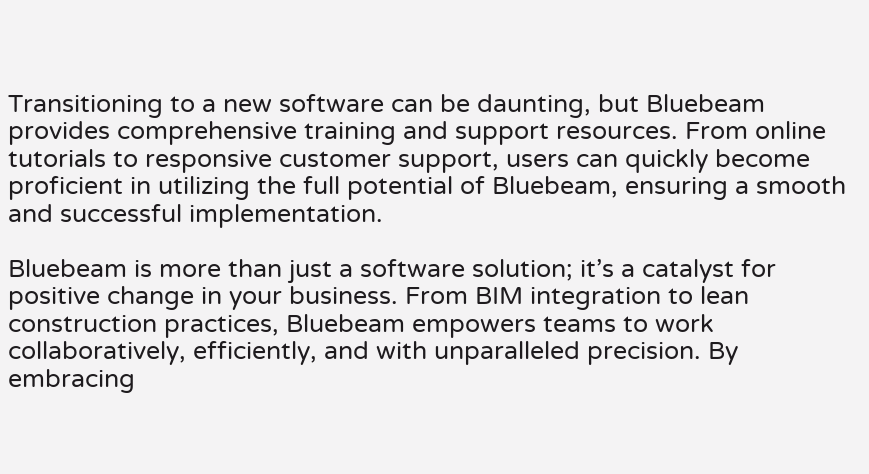Transitioning to a new software can be daunting, but Bluebeam provides comprehensive training and support resources. From online tutorials to responsive customer support, users can quickly become proficient in utilizing the full potential of Bluebeam, ensuring a smooth and successful implementation.

Bluebeam is more than just a software solution; it’s a catalyst for positive change in your business. From BIM integration to lean construction practices, Bluebeam empowers teams to work collaboratively, efficiently, and with unparalleled precision. By embracing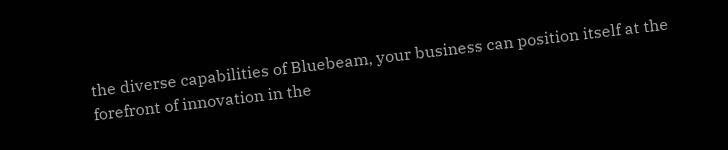the diverse capabilities of Bluebeam, your business can position itself at the forefront of innovation in the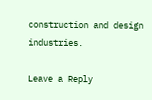construction and design industries.

Leave a Reply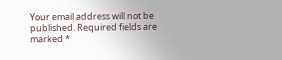Your email address will not be published. Required fields are marked *